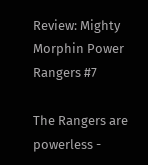Review: Mighty Morphin Power Rangers #7

The Rangers are powerless -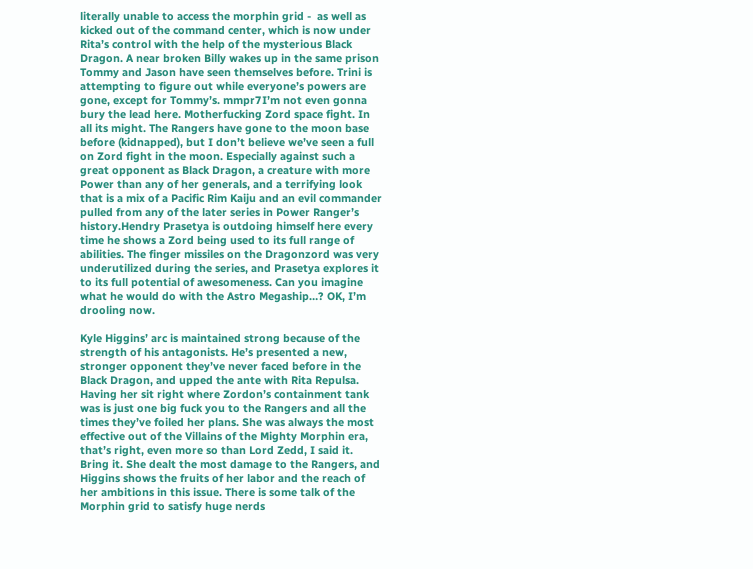literally unable to access the morphin grid -  as well as kicked out of the command center, which is now under Rita’s control with the help of the mysterious Black Dragon. A near broken Billy wakes up in the same prison Tommy and Jason have seen themselves before. Trini is attempting to figure out while everyone’s powers are gone, except for Tommy’s. mmpr7I’m not even gonna bury the lead here. Motherfucking Zord space fight. In all its might. The Rangers have gone to the moon base before (kidnapped), but I don’t believe we’ve seen a full on Zord fight in the moon. Especially against such a great opponent as Black Dragon, a creature with more Power than any of her generals, and a terrifying look that is a mix of a Pacific Rim Kaiju and an evil commander pulled from any of the later series in Power Ranger’s history.Hendry Prasetya is outdoing himself here every time he shows a Zord being used to its full range of abilities. The finger missiles on the Dragonzord was very underutilized during the series, and Prasetya explores it to its full potential of awesomeness. Can you imagine what he would do with the Astro Megaship…? OK, I’m drooling now.

Kyle Higgins’ arc is maintained strong because of the strength of his antagonists. He’s presented a new, stronger opponent they’ve never faced before in the Black Dragon, and upped the ante with Rita Repulsa. Having her sit right where Zordon’s containment tank was is just one big fuck you to the Rangers and all the times they’ve foiled her plans. She was always the most effective out of the Villains of the Mighty Morphin era, that’s right, even more so than Lord Zedd, I said it. Bring it. She dealt the most damage to the Rangers, and Higgins shows the fruits of her labor and the reach of her ambitions in this issue. There is some talk of the Morphin grid to satisfy huge nerds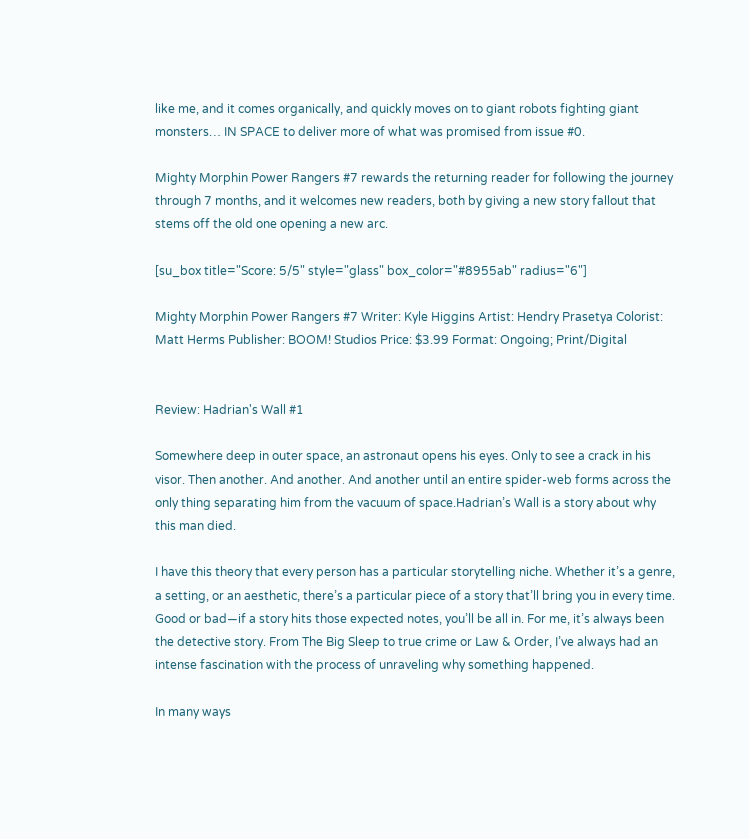like me, and it comes organically, and quickly moves on to giant robots fighting giant monsters… IN SPACE to deliver more of what was promised from issue #0.

Mighty Morphin Power Rangers #7 rewards the returning reader for following the journey through 7 months, and it welcomes new readers, both by giving a new story fallout that stems off the old one opening a new arc.

[su_box title="Score: 5/5" style="glass" box_color="#8955ab" radius="6"]

Mighty Morphin Power Rangers #7 Writer: Kyle Higgins Artist: Hendry Prasetya Colorist: Matt Herms Publisher: BOOM! Studios Price: $3.99 Format: Ongoing; Print/Digital


Review: Hadrian's Wall #1

Somewhere deep in outer space, an astronaut opens his eyes. Only to see a crack in his visor. Then another. And another. And another until an entire spider-web forms across the only thing separating him from the vacuum of space.Hadrian’s Wall is a story about why this man died.

I have this theory that every person has a particular storytelling niche. Whether it’s a genre, a setting, or an aesthetic, there’s a particular piece of a story that’ll bring you in every time. Good or bad—if a story hits those expected notes, you’ll be all in. For me, it’s always been the detective story. From The Big Sleep to true crime or Law & Order, I’ve always had an intense fascination with the process of unraveling why something happened.

In many ways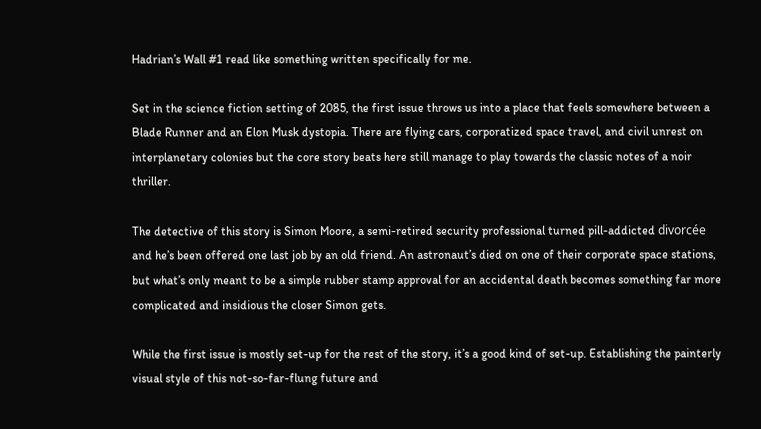Hadrian’s Wall #1 read like something written specifically for me.

Set in the science fiction setting of 2085, the first issue throws us into a place that feels somewhere between a Blade Runner and an Elon Musk dystopia. There are flying cars, corporatized space travel, and civil unrest on interplanetary colonies but the core story beats here still manage to play towards the classic notes of a noir thriller.

The detective of this story is Simon Moore, a semi-retired security professional turned pill-addicted divorcée and he’s been offered one last job by an old friend. An astronaut’s died on one of their corporate space stations, but what’s only meant to be a simple rubber stamp approval for an accidental death becomes something far more complicated and insidious the closer Simon gets.

While the first issue is mostly set-up for the rest of the story, it’s a good kind of set-up. Establishing the painterly visual style of this not-so-far-flung future and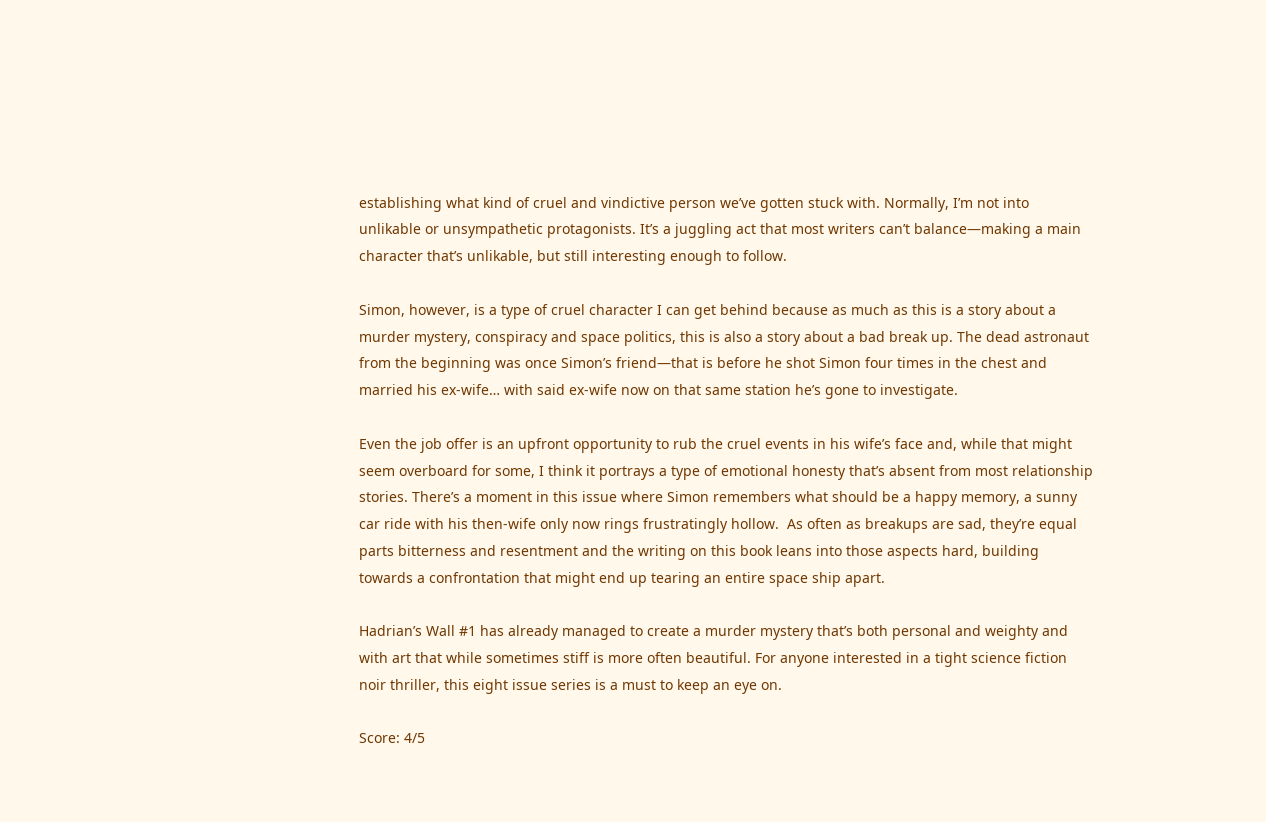establishing what kind of cruel and vindictive person we’ve gotten stuck with. Normally, I’m not into unlikable or unsympathetic protagonists. It’s a juggling act that most writers can’t balance—making a main character that’s unlikable, but still interesting enough to follow.

Simon, however, is a type of cruel character I can get behind because as much as this is a story about a murder mystery, conspiracy and space politics, this is also a story about a bad break up. The dead astronaut from the beginning was once Simon’s friend—that is before he shot Simon four times in the chest and married his ex-wife… with said ex-wife now on that same station he’s gone to investigate.

Even the job offer is an upfront opportunity to rub the cruel events in his wife’s face and, while that might seem overboard for some, I think it portrays a type of emotional honesty that’s absent from most relationship stories. There’s a moment in this issue where Simon remembers what should be a happy memory, a sunny car ride with his then-wife only now rings frustratingly hollow.  As often as breakups are sad, they’re equal parts bitterness and resentment and the writing on this book leans into those aspects hard, building towards a confrontation that might end up tearing an entire space ship apart.

Hadrian’s Wall #1 has already managed to create a murder mystery that’s both personal and weighty and with art that while sometimes stiff is more often beautiful. For anyone interested in a tight science fiction noir thriller, this eight issue series is a must to keep an eye on.

Score: 4/5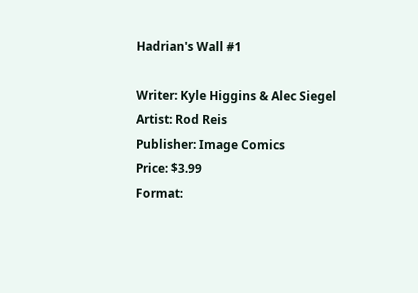Hadrian's Wall #1

Writer: Kyle Higgins & Alec Siegel
Artist: Rod Reis
Publisher: Image Comics
Price: $3.99
Format: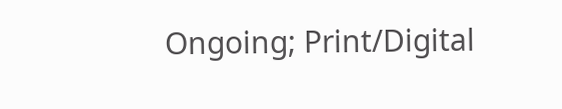Ongoing; Print/Digital